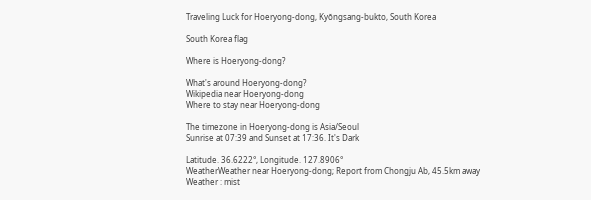Traveling Luck for Hoeryong-dong, Kyŏngsang-bukto, South Korea

South Korea flag

Where is Hoeryong-dong?

What's around Hoeryong-dong?
Wikipedia near Hoeryong-dong
Where to stay near Hoeryong-dong

The timezone in Hoeryong-dong is Asia/Seoul
Sunrise at 07:39 and Sunset at 17:36. It's Dark

Latitude. 36.6222°, Longitude. 127.8906°
WeatherWeather near Hoeryong-dong; Report from Chongju Ab, 45.5km away
Weather : mist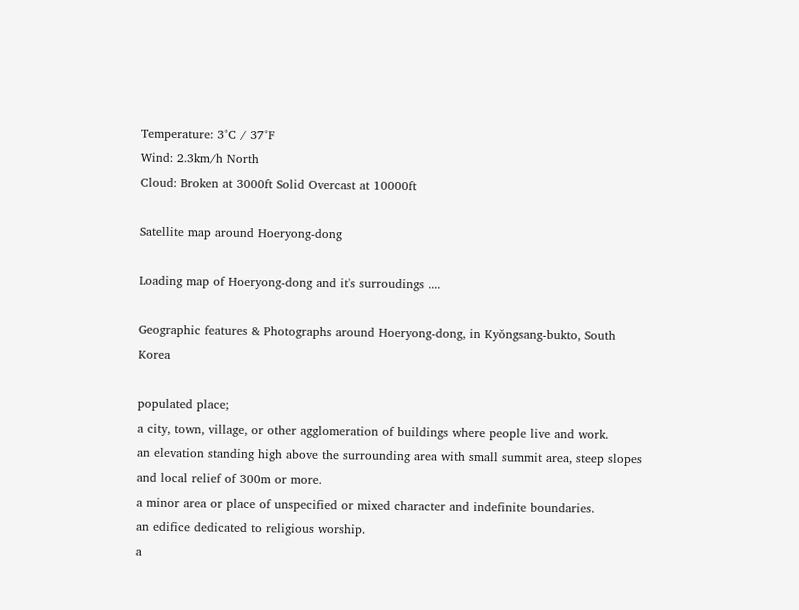Temperature: 3°C / 37°F
Wind: 2.3km/h North
Cloud: Broken at 3000ft Solid Overcast at 10000ft

Satellite map around Hoeryong-dong

Loading map of Hoeryong-dong and it's surroudings ....

Geographic features & Photographs around Hoeryong-dong, in Kyŏngsang-bukto, South Korea

populated place;
a city, town, village, or other agglomeration of buildings where people live and work.
an elevation standing high above the surrounding area with small summit area, steep slopes and local relief of 300m or more.
a minor area or place of unspecified or mixed character and indefinite boundaries.
an edifice dedicated to religious worship.
a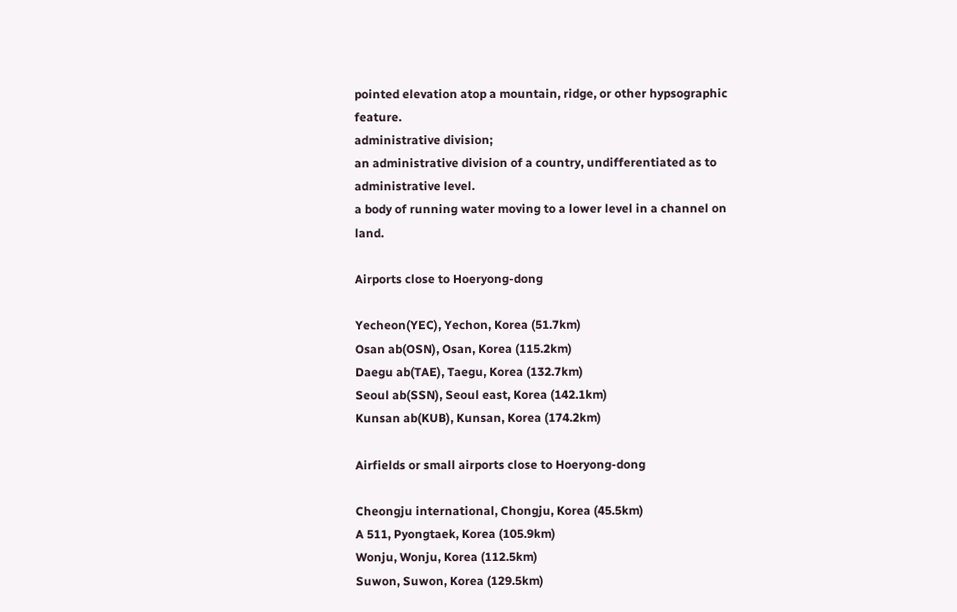pointed elevation atop a mountain, ridge, or other hypsographic feature.
administrative division;
an administrative division of a country, undifferentiated as to administrative level.
a body of running water moving to a lower level in a channel on land.

Airports close to Hoeryong-dong

Yecheon(YEC), Yechon, Korea (51.7km)
Osan ab(OSN), Osan, Korea (115.2km)
Daegu ab(TAE), Taegu, Korea (132.7km)
Seoul ab(SSN), Seoul east, Korea (142.1km)
Kunsan ab(KUB), Kunsan, Korea (174.2km)

Airfields or small airports close to Hoeryong-dong

Cheongju international, Chongju, Korea (45.5km)
A 511, Pyongtaek, Korea (105.9km)
Wonju, Wonju, Korea (112.5km)
Suwon, Suwon, Korea (129.5km)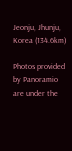Jeonju, Jhunju, Korea (134.6km)

Photos provided by Panoramio are under the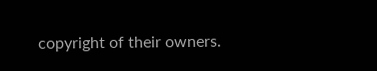copyright of their owners.